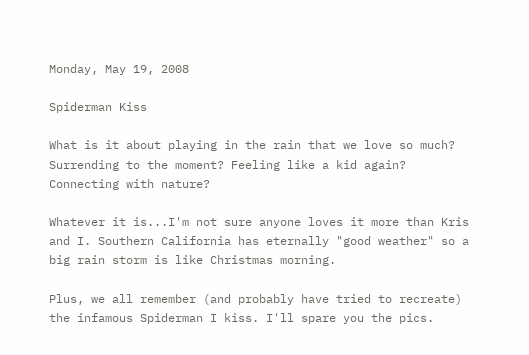Monday, May 19, 2008

Spiderman Kiss

What is it about playing in the rain that we love so much? Surrending to the moment? Feeling like a kid again? Connecting with nature?

Whatever it is...I'm not sure anyone loves it more than Kris and I. Southern California has eternally "good weather" so a big rain storm is like Christmas morning.

Plus, we all remember (and probably have tried to recreate) the infamous Spiderman I kiss. I'll spare you the pics.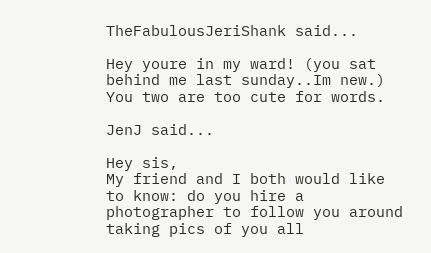TheFabulousJeriShank said...

Hey youre in my ward! (you sat behind me last sunday..Im new.) You two are too cute for words.

JenJ said...

Hey sis,
My friend and I both would like to know: do you hire a photographer to follow you around taking pics of you all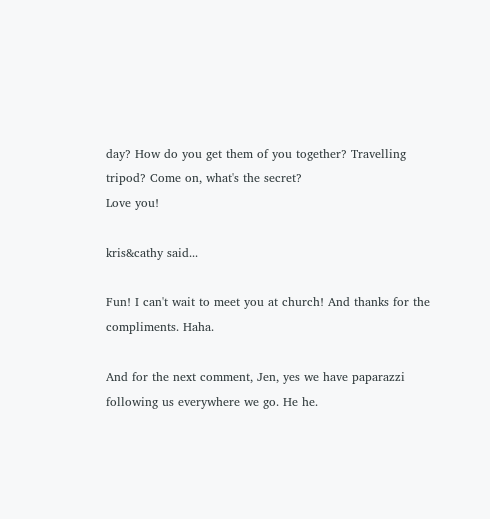day? How do you get them of you together? Travelling tripod? Come on, what's the secret?
Love you!

kris&cathy said...

Fun! I can't wait to meet you at church! And thanks for the compliments. Haha.

And for the next comment, Jen, yes we have paparazzi following us everywhere we go. He he.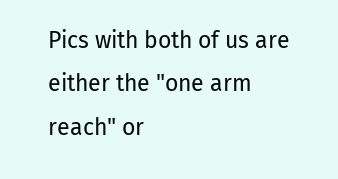Pics with both of us are either the "one arm reach" or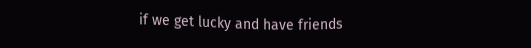if we get lucky and have friends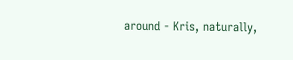around - Kris, naturally,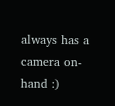always has a camera on-hand :)